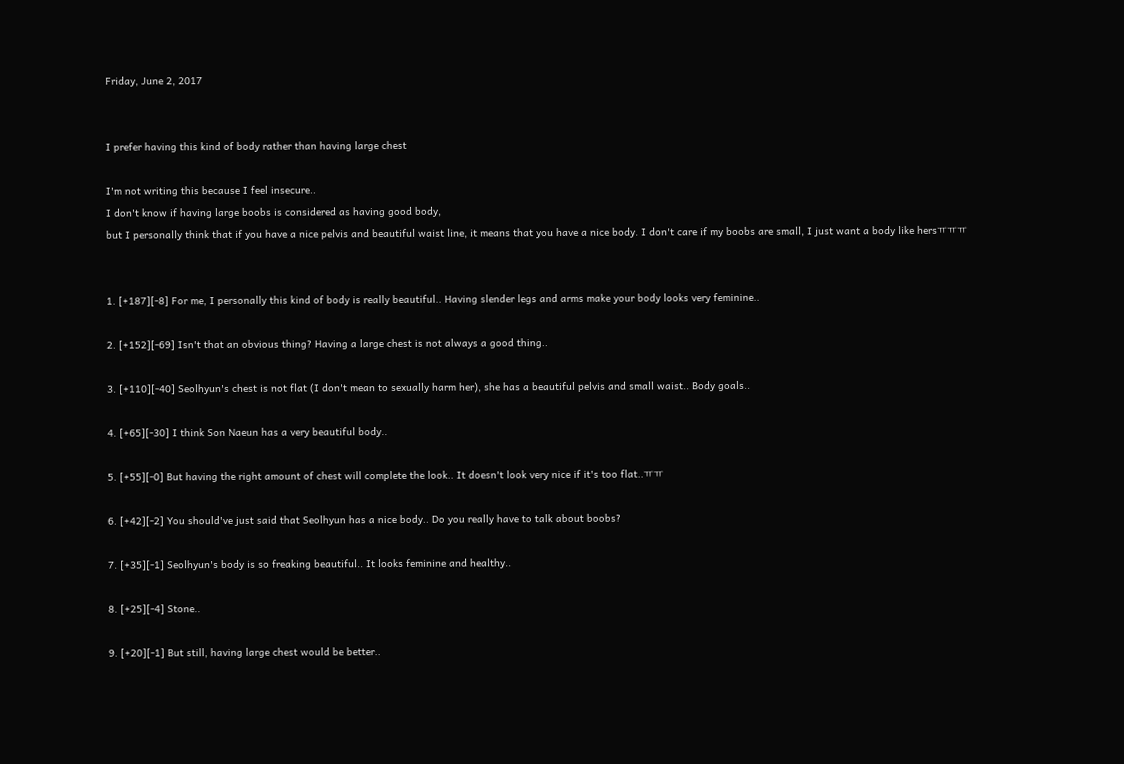Friday, June 2, 2017


I prefer having this kind of body rather than having large chest

I'm not writing this because I feel insecure..
I don't know if having large boobs is considered as having good body,
but I personally think that if you have a nice pelvis and beautiful waist line, it means that you have a nice body. I don't care if my boobs are small, I just want a body like hersㅠㅠㅠ


1. [+187][-8] For me, I personally this kind of body is really beautiful.. Having slender legs and arms make your body looks very feminine..

2. [+152][-69] Isn't that an obvious thing? Having a large chest is not always a good thing..

3. [+110][-40] Seolhyun's chest is not flat (I don't mean to sexually harm her), she has a beautiful pelvis and small waist.. Body goals..

4. [+65][-30] I think Son Naeun has a very beautiful body..

5. [+55][-0] But having the right amount of chest will complete the look.. It doesn't look very nice if it's too flat..ㅠㅠ

6. [+42][-2] You should've just said that Seolhyun has a nice body.. Do you really have to talk about boobs?

7. [+35][-1] Seolhyun's body is so freaking beautiful.. It looks feminine and healthy..

8. [+25][-4] Stone..

9. [+20][-1] But still, having large chest would be better..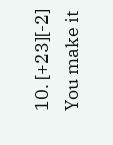10. [+23][-2] You make it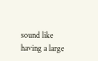sound like having a large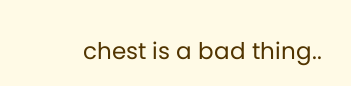chest is a bad thing..